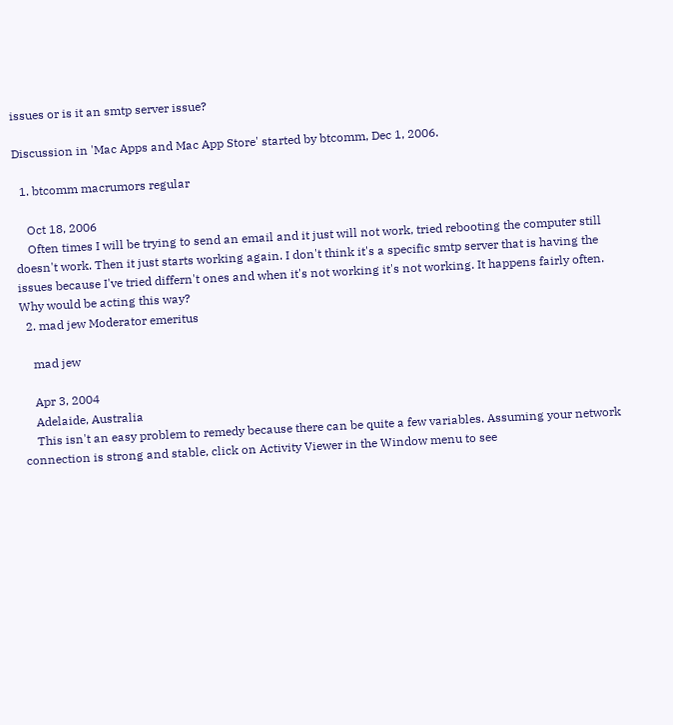issues or is it an smtp server issue?

Discussion in 'Mac Apps and Mac App Store' started by btcomm, Dec 1, 2006.

  1. btcomm macrumors regular

    Oct 18, 2006
    Often times I will be trying to send an email and it just will not work, tried rebooting the computer still doesn't work. Then it just starts working again. I don't think it's a specific smtp server that is having the issues because I've tried differn't ones and when it's not working it's not working. It happens fairly often. Why would be acting this way?
  2. mad jew Moderator emeritus

    mad jew

    Apr 3, 2004
    Adelaide, Australia
    This isn't an easy problem to remedy because there can be quite a few variables. Assuming your network connection is strong and stable, click on Activity Viewer in the Window menu to see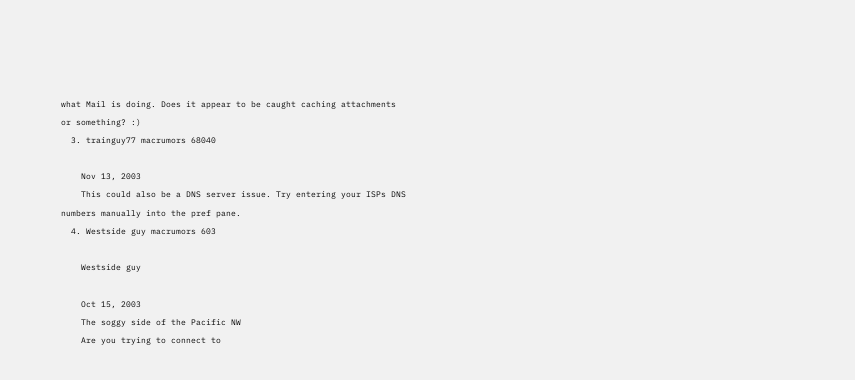what Mail is doing. Does it appear to be caught caching attachments or something? :)
  3. trainguy77 macrumors 68040

    Nov 13, 2003
    This could also be a DNS server issue. Try entering your ISPs DNS numbers manually into the pref pane.
  4. Westside guy macrumors 603

    Westside guy

    Oct 15, 2003
    The soggy side of the Pacific NW
    Are you trying to connect to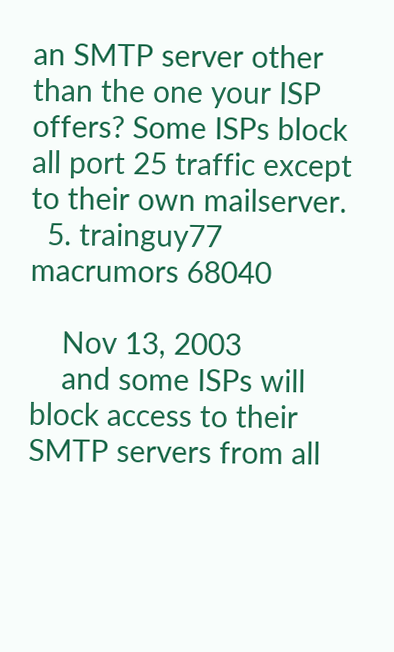an SMTP server other than the one your ISP offers? Some ISPs block all port 25 traffic except to their own mailserver.
  5. trainguy77 macrumors 68040

    Nov 13, 2003
    and some ISPs will block access to their SMTP servers from all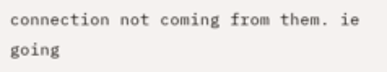connection not coming from them. ie going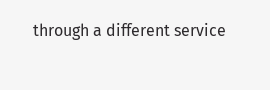through a different service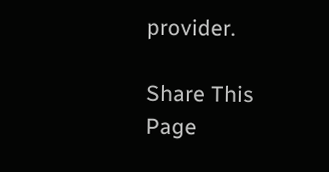provider.

Share This Page